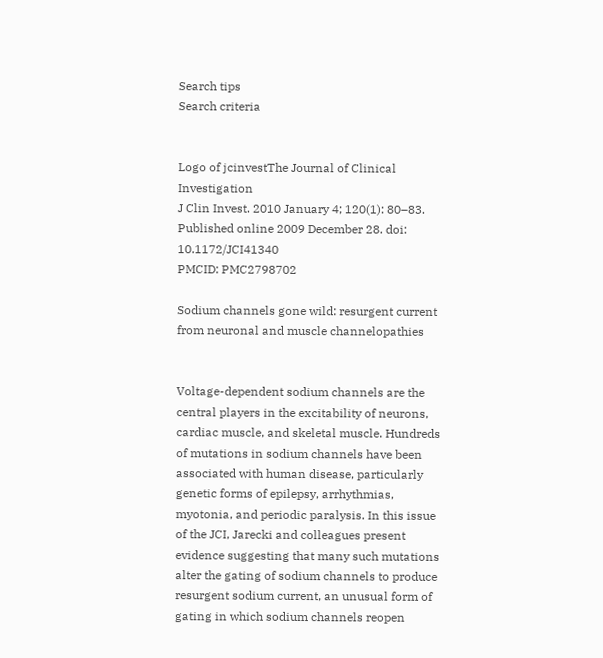Search tips
Search criteria


Logo of jcinvestThe Journal of Clinical Investigation
J Clin Invest. 2010 January 4; 120(1): 80–83.
Published online 2009 December 28. doi:  10.1172/JCI41340
PMCID: PMC2798702

Sodium channels gone wild: resurgent current from neuronal and muscle channelopathies


Voltage-dependent sodium channels are the central players in the excitability of neurons, cardiac muscle, and skeletal muscle. Hundreds of mutations in sodium channels have been associated with human disease, particularly genetic forms of epilepsy, arrhythmias, myotonia, and periodic paralysis. In this issue of the JCI, Jarecki and colleagues present evidence suggesting that many such mutations alter the gating of sodium channels to produce resurgent sodium current, an unusual form of gating in which sodium channels reopen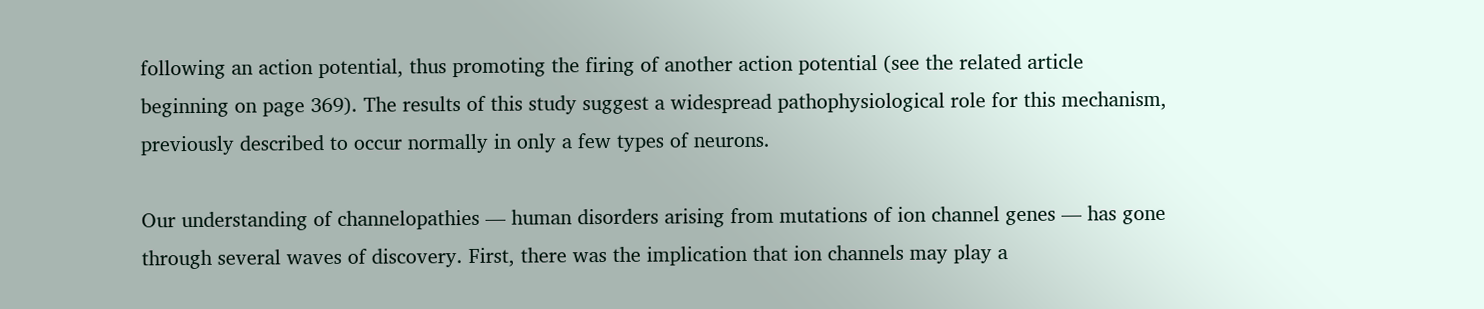following an action potential, thus promoting the firing of another action potential (see the related article beginning on page 369). The results of this study suggest a widespread pathophysiological role for this mechanism, previously described to occur normally in only a few types of neurons.

Our understanding of channelopathies — human disorders arising from mutations of ion channel genes — has gone through several waves of discovery. First, there was the implication that ion channels may play a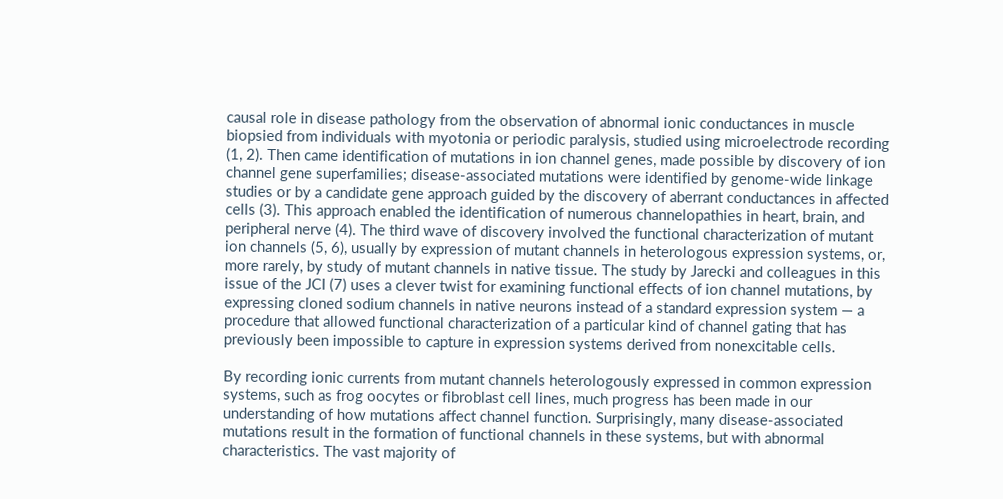causal role in disease pathology from the observation of abnormal ionic conductances in muscle biopsied from individuals with myotonia or periodic paralysis, studied using microelectrode recording (1, 2). Then came identification of mutations in ion channel genes, made possible by discovery of ion channel gene superfamilies; disease-associated mutations were identified by genome-wide linkage studies or by a candidate gene approach guided by the discovery of aberrant conductances in affected cells (3). This approach enabled the identification of numerous channelopathies in heart, brain, and peripheral nerve (4). The third wave of discovery involved the functional characterization of mutant ion channels (5, 6), usually by expression of mutant channels in heterologous expression systems, or, more rarely, by study of mutant channels in native tissue. The study by Jarecki and colleagues in this issue of the JCI (7) uses a clever twist for examining functional effects of ion channel mutations, by expressing cloned sodium channels in native neurons instead of a standard expression system — a procedure that allowed functional characterization of a particular kind of channel gating that has previously been impossible to capture in expression systems derived from nonexcitable cells.

By recording ionic currents from mutant channels heterologously expressed in common expression systems, such as frog oocytes or fibroblast cell lines, much progress has been made in our understanding of how mutations affect channel function. Surprisingly, many disease-associated mutations result in the formation of functional channels in these systems, but with abnormal characteristics. The vast majority of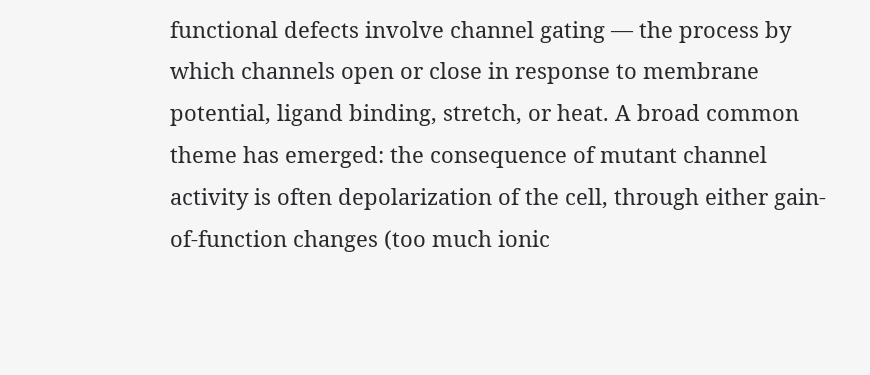functional defects involve channel gating — the process by which channels open or close in response to membrane potential, ligand binding, stretch, or heat. A broad common theme has emerged: the consequence of mutant channel activity is often depolarization of the cell, through either gain-of-function changes (too much ionic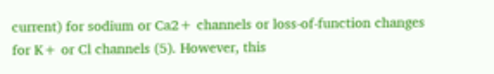current) for sodium or Ca2+ channels or loss-of-function changes for K+ or Cl channels (5). However, this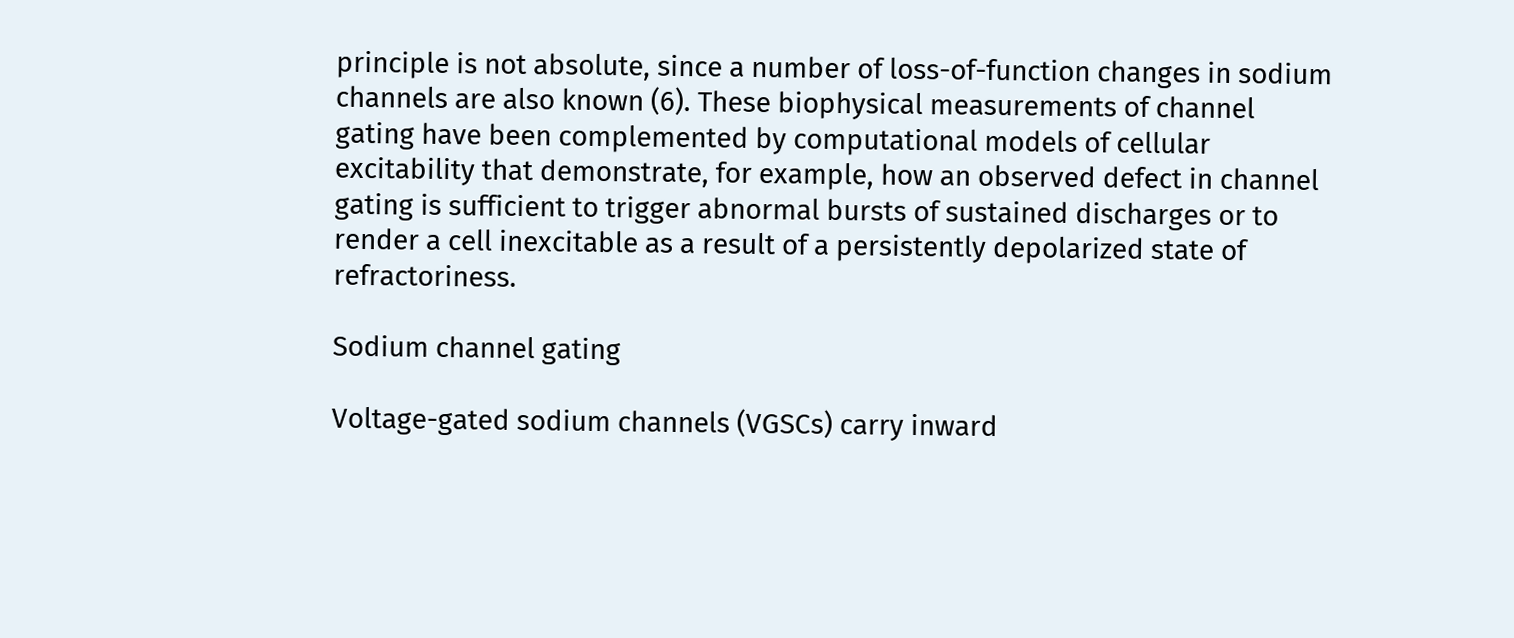principle is not absolute, since a number of loss-of-function changes in sodium channels are also known (6). These biophysical measurements of channel gating have been complemented by computational models of cellular excitability that demonstrate, for example, how an observed defect in channel gating is sufficient to trigger abnormal bursts of sustained discharges or to render a cell inexcitable as a result of a persistently depolarized state of refractoriness.

Sodium channel gating

Voltage-gated sodium channels (VGSCs) carry inward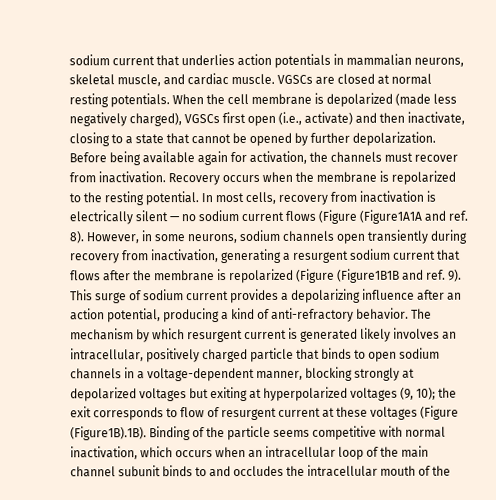sodium current that underlies action potentials in mammalian neurons, skeletal muscle, and cardiac muscle. VGSCs are closed at normal resting potentials. When the cell membrane is depolarized (made less negatively charged), VGSCs first open (i.e., activate) and then inactivate, closing to a state that cannot be opened by further depolarization. Before being available again for activation, the channels must recover from inactivation. Recovery occurs when the membrane is repolarized to the resting potential. In most cells, recovery from inactivation is electrically silent — no sodium current flows (Figure (Figure1A1A and ref. 8). However, in some neurons, sodium channels open transiently during recovery from inactivation, generating a resurgent sodium current that flows after the membrane is repolarized (Figure (Figure1B1B and ref. 9). This surge of sodium current provides a depolarizing influence after an action potential, producing a kind of anti-refractory behavior. The mechanism by which resurgent current is generated likely involves an intracellular, positively charged particle that binds to open sodium channels in a voltage-dependent manner, blocking strongly at depolarized voltages but exiting at hyperpolarized voltages (9, 10); the exit corresponds to flow of resurgent current at these voltages (Figure (Figure1B).1B). Binding of the particle seems competitive with normal inactivation, which occurs when an intracellular loop of the main channel subunit binds to and occludes the intracellular mouth of the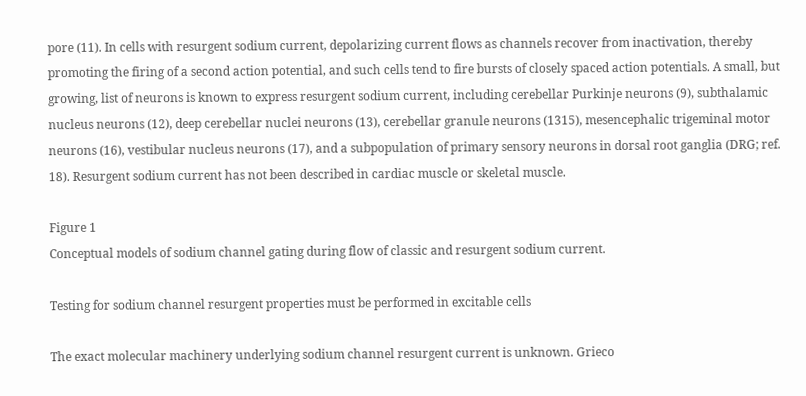pore (11). In cells with resurgent sodium current, depolarizing current flows as channels recover from inactivation, thereby promoting the firing of a second action potential, and such cells tend to fire bursts of closely spaced action potentials. A small, but growing, list of neurons is known to express resurgent sodium current, including cerebellar Purkinje neurons (9), subthalamic nucleus neurons (12), deep cerebellar nuclei neurons (13), cerebellar granule neurons (1315), mesencephalic trigeminal motor neurons (16), vestibular nucleus neurons (17), and a subpopulation of primary sensory neurons in dorsal root ganglia (DRG; ref. 18). Resurgent sodium current has not been described in cardiac muscle or skeletal muscle.

Figure 1
Conceptual models of sodium channel gating during flow of classic and resurgent sodium current.

Testing for sodium channel resurgent properties must be performed in excitable cells

The exact molecular machinery underlying sodium channel resurgent current is unknown. Grieco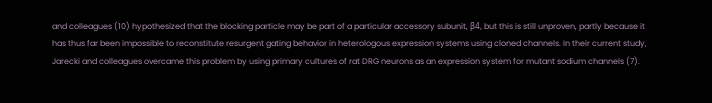and colleagues (10) hypothesized that the blocking particle may be part of a particular accessory subunit, β4, but this is still unproven, partly because it has thus far been impossible to reconstitute resurgent gating behavior in heterologous expression systems using cloned channels. In their current study, Jarecki and colleagues overcame this problem by using primary cultures of rat DRG neurons as an expression system for mutant sodium channels (7).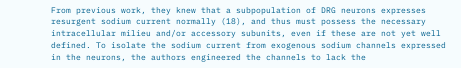From previous work, they knew that a subpopulation of DRG neurons expresses resurgent sodium current normally (18), and thus must possess the necessary intracellular milieu and/or accessory subunits, even if these are not yet well defined. To isolate the sodium current from exogenous sodium channels expressed in the neurons, the authors engineered the channels to lack the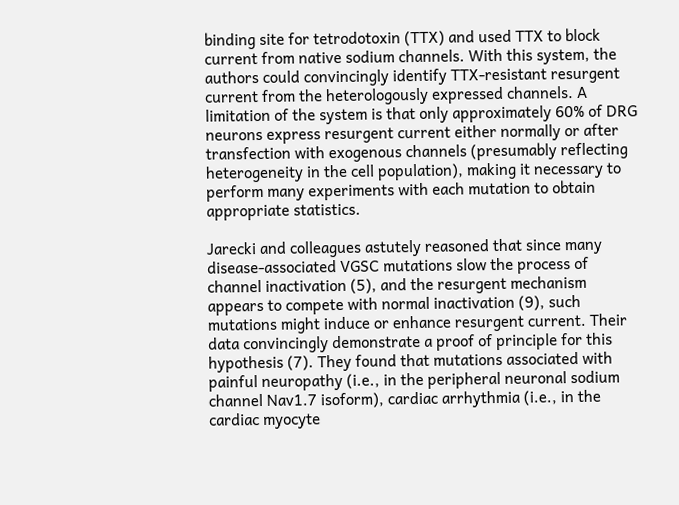binding site for tetrodotoxin (TTX) and used TTX to block current from native sodium channels. With this system, the authors could convincingly identify TTX-resistant resurgent current from the heterologously expressed channels. A limitation of the system is that only approximately 60% of DRG neurons express resurgent current either normally or after transfection with exogenous channels (presumably reflecting heterogeneity in the cell population), making it necessary to perform many experiments with each mutation to obtain appropriate statistics.

Jarecki and colleagues astutely reasoned that since many disease-associated VGSC mutations slow the process of channel inactivation (5), and the resurgent mechanism appears to compete with normal inactivation (9), such mutations might induce or enhance resurgent current. Their data convincingly demonstrate a proof of principle for this hypothesis (7). They found that mutations associated with painful neuropathy (i.e., in the peripheral neuronal sodium channel Nav1.7 isoform), cardiac arrhythmia (i.e., in the cardiac myocyte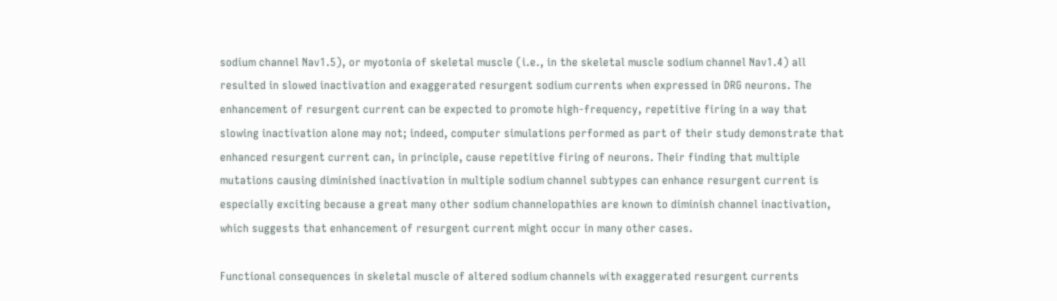sodium channel Nav1.5), or myotonia of skeletal muscle (i.e., in the skeletal muscle sodium channel Nav1.4) all resulted in slowed inactivation and exaggerated resurgent sodium currents when expressed in DRG neurons. The enhancement of resurgent current can be expected to promote high-frequency, repetitive firing in a way that slowing inactivation alone may not; indeed, computer simulations performed as part of their study demonstrate that enhanced resurgent current can, in principle, cause repetitive firing of neurons. Their finding that multiple mutations causing diminished inactivation in multiple sodium channel subtypes can enhance resurgent current is especially exciting because a great many other sodium channelopathies are known to diminish channel inactivation, which suggests that enhancement of resurgent current might occur in many other cases.

Functional consequences in skeletal muscle of altered sodium channels with exaggerated resurgent currents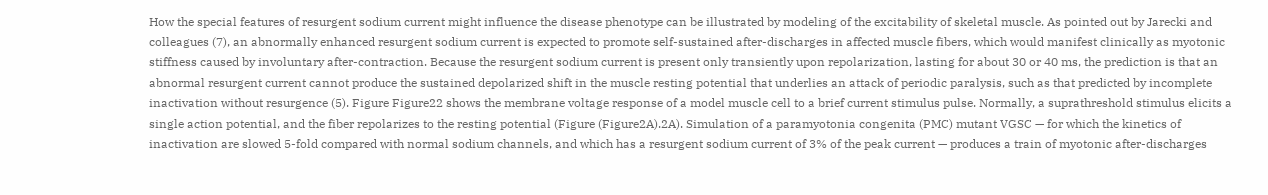How the special features of resurgent sodium current might influence the disease phenotype can be illustrated by modeling of the excitability of skeletal muscle. As pointed out by Jarecki and colleagues (7), an abnormally enhanced resurgent sodium current is expected to promote self-sustained after-discharges in affected muscle fibers, which would manifest clinically as myotonic stiffness caused by involuntary after-contraction. Because the resurgent sodium current is present only transiently upon repolarization, lasting for about 30 or 40 ms, the prediction is that an abnormal resurgent current cannot produce the sustained depolarized shift in the muscle resting potential that underlies an attack of periodic paralysis, such as that predicted by incomplete inactivation without resurgence (5). Figure Figure22 shows the membrane voltage response of a model muscle cell to a brief current stimulus pulse. Normally, a suprathreshold stimulus elicits a single action potential, and the fiber repolarizes to the resting potential (Figure (Figure2A).2A). Simulation of a paramyotonia congenita (PMC) mutant VGSC — for which the kinetics of inactivation are slowed 5-fold compared with normal sodium channels, and which has a resurgent sodium current of 3% of the peak current — produces a train of myotonic after-discharges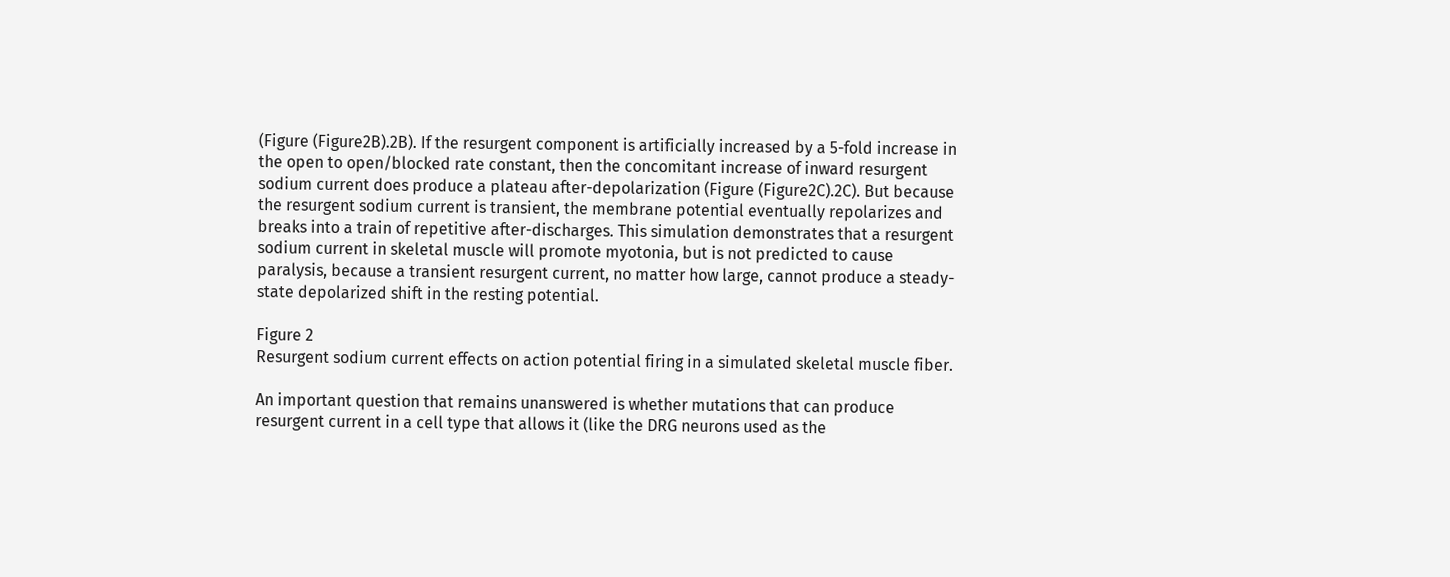(Figure (Figure2B).2B). If the resurgent component is artificially increased by a 5-fold increase in the open to open/blocked rate constant, then the concomitant increase of inward resurgent sodium current does produce a plateau after-depolarization (Figure (Figure2C).2C). But because the resurgent sodium current is transient, the membrane potential eventually repolarizes and breaks into a train of repetitive after-discharges. This simulation demonstrates that a resurgent sodium current in skeletal muscle will promote myotonia, but is not predicted to cause paralysis, because a transient resurgent current, no matter how large, cannot produce a steady-state depolarized shift in the resting potential.

Figure 2
Resurgent sodium current effects on action potential firing in a simulated skeletal muscle fiber.

An important question that remains unanswered is whether mutations that can produce resurgent current in a cell type that allows it (like the DRG neurons used as the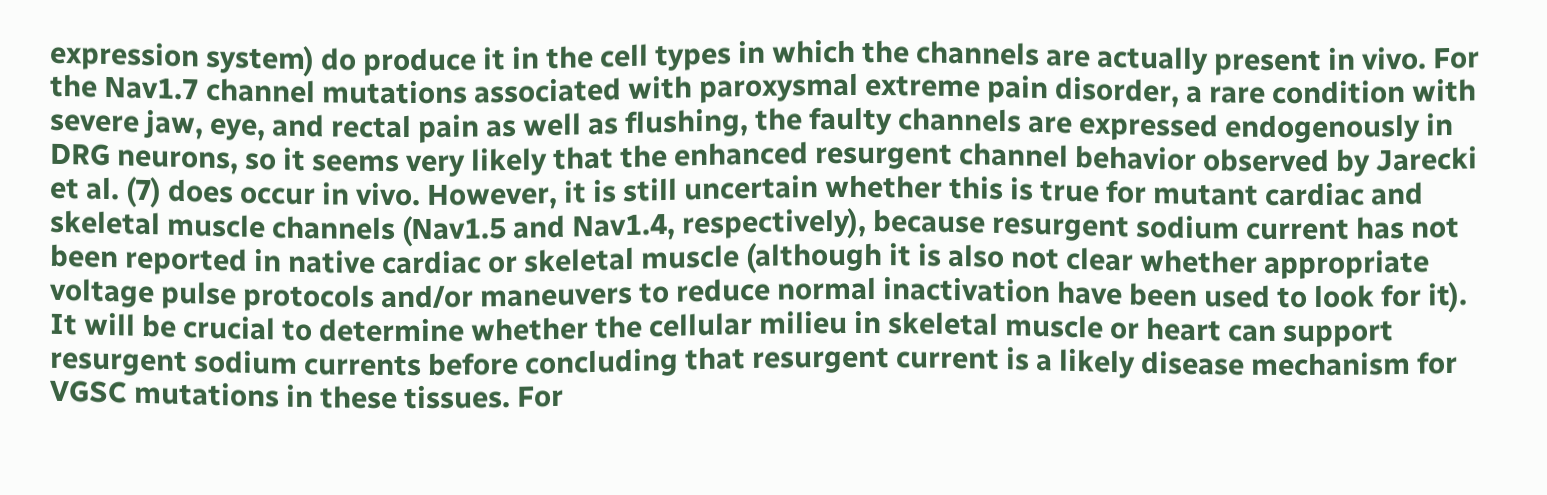expression system) do produce it in the cell types in which the channels are actually present in vivo. For the Nav1.7 channel mutations associated with paroxysmal extreme pain disorder, a rare condition with severe jaw, eye, and rectal pain as well as flushing, the faulty channels are expressed endogenously in DRG neurons, so it seems very likely that the enhanced resurgent channel behavior observed by Jarecki et al. (7) does occur in vivo. However, it is still uncertain whether this is true for mutant cardiac and skeletal muscle channels (Nav1.5 and Nav1.4, respectively), because resurgent sodium current has not been reported in native cardiac or skeletal muscle (although it is also not clear whether appropriate voltage pulse protocols and/or maneuvers to reduce normal inactivation have been used to look for it). It will be crucial to determine whether the cellular milieu in skeletal muscle or heart can support resurgent sodium currents before concluding that resurgent current is a likely disease mechanism for VGSC mutations in these tissues. For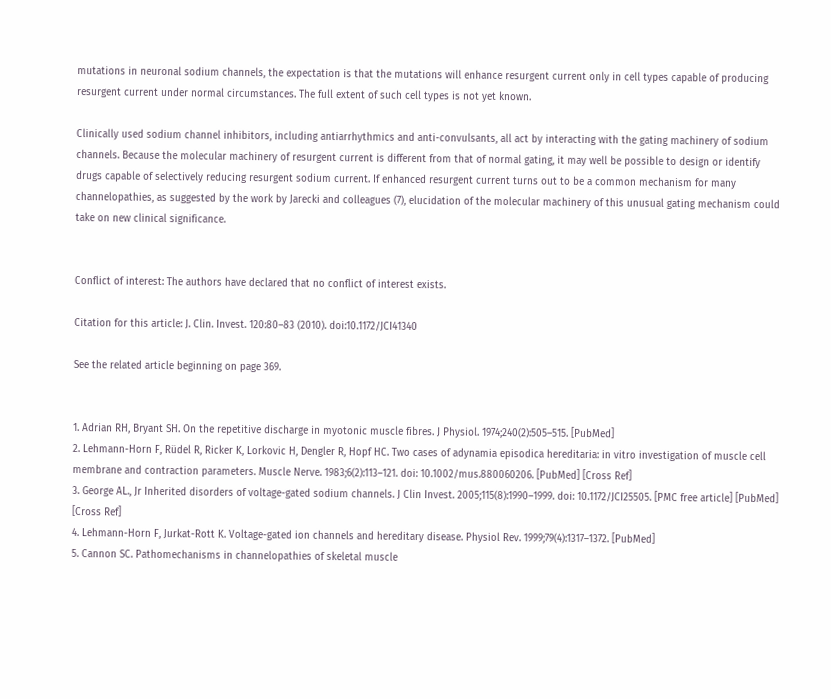mutations in neuronal sodium channels, the expectation is that the mutations will enhance resurgent current only in cell types capable of producing resurgent current under normal circumstances. The full extent of such cell types is not yet known.

Clinically used sodium channel inhibitors, including antiarrhythmics and anti-convulsants, all act by interacting with the gating machinery of sodium channels. Because the molecular machinery of resurgent current is different from that of normal gating, it may well be possible to design or identify drugs capable of selectively reducing resurgent sodium current. If enhanced resurgent current turns out to be a common mechanism for many channelopathies, as suggested by the work by Jarecki and colleagues (7), elucidation of the molecular machinery of this unusual gating mechanism could take on new clinical significance.


Conflict of interest: The authors have declared that no conflict of interest exists.

Citation for this article: J. Clin. Invest. 120:80–83 (2010). doi:10.1172/JCI41340

See the related article beginning on page 369.


1. Adrian RH, Bryant SH. On the repetitive discharge in myotonic muscle fibres. J Physiol. 1974;240(2):505–515. [PubMed]
2. Lehmann-Horn F, Rüdel R, Ricker K, Lorkovic H, Dengler R, Hopf HC. Two cases of adynamia episodica hereditaria: in vitro investigation of muscle cell membrane and contraction parameters. Muscle Nerve. 1983;6(2):113–121. doi: 10.1002/mus.880060206. [PubMed] [Cross Ref]
3. George AL., Jr Inherited disorders of voltage-gated sodium channels. J Clin Invest. 2005;115(8):1990–1999. doi: 10.1172/JCI25505. [PMC free article] [PubMed] [Cross Ref]
4. Lehmann-Horn F, Jurkat-Rott K. Voltage-gated ion channels and hereditary disease. Physiol Rev. 1999;79(4):1317–1372. [PubMed]
5. Cannon SC. Pathomechanisms in channelopathies of skeletal muscle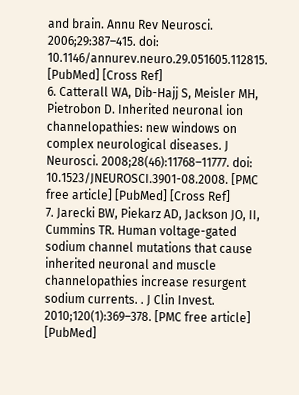and brain. Annu Rev Neurosci. 2006;29:387–415. doi: 10.1146/annurev.neuro.29.051605.112815. [PubMed] [Cross Ref]
6. Catterall WA, Dib-Hajj S, Meisler MH, Pietrobon D. Inherited neuronal ion channelopathies: new windows on complex neurological diseases. J Neurosci. 2008;28(46):11768–11777. doi: 10.1523/JNEUROSCI.3901-08.2008. [PMC free article] [PubMed] [Cross Ref]
7. Jarecki BW, Piekarz AD, Jackson JO, II, Cummins TR. Human voltage-gated sodium channel mutations that cause inherited neuronal and muscle channelopathies increase resurgent sodium currents. . J Clin Invest. 2010;120(1):369–378. [PMC free article] [PubMed]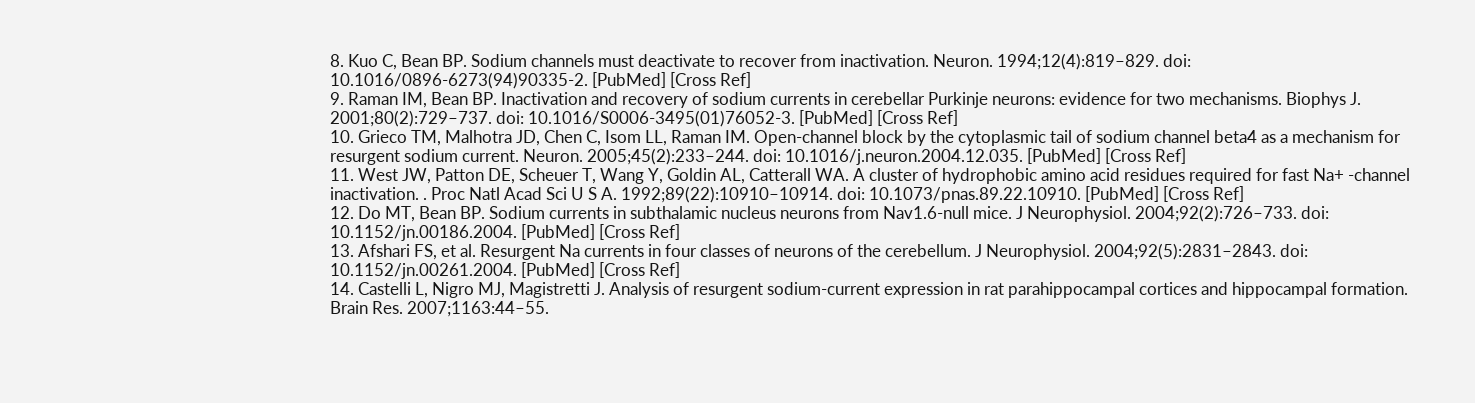8. Kuo C, Bean BP. Sodium channels must deactivate to recover from inactivation. Neuron. 1994;12(4):819–829. doi: 10.1016/0896-6273(94)90335-2. [PubMed] [Cross Ref]
9. Raman IM, Bean BP. Inactivation and recovery of sodium currents in cerebellar Purkinje neurons: evidence for two mechanisms. Biophys J. 2001;80(2):729–737. doi: 10.1016/S0006-3495(01)76052-3. [PubMed] [Cross Ref]
10. Grieco TM, Malhotra JD, Chen C, Isom LL, Raman IM. Open-channel block by the cytoplasmic tail of sodium channel beta4 as a mechanism for resurgent sodium current. Neuron. 2005;45(2):233–244. doi: 10.1016/j.neuron.2004.12.035. [PubMed] [Cross Ref]
11. West JW, Patton DE, Scheuer T, Wang Y, Goldin AL, Catterall WA. A cluster of hydrophobic amino acid residues required for fast Na+ -channel inactivation. . Proc Natl Acad Sci U S A. 1992;89(22):10910–10914. doi: 10.1073/pnas.89.22.10910. [PubMed] [Cross Ref]
12. Do MT, Bean BP. Sodium currents in subthalamic nucleus neurons from Nav1.6-null mice. J Neurophysiol. 2004;92(2):726–733. doi: 10.1152/jn.00186.2004. [PubMed] [Cross Ref]
13. Afshari FS, et al. Resurgent Na currents in four classes of neurons of the cerebellum. J Neurophysiol. 2004;92(5):2831–2843. doi: 10.1152/jn.00261.2004. [PubMed] [Cross Ref]
14. Castelli L, Nigro MJ, Magistretti J. Analysis of resurgent sodium-current expression in rat parahippocampal cortices and hippocampal formation. Brain Res. 2007;1163:44–55.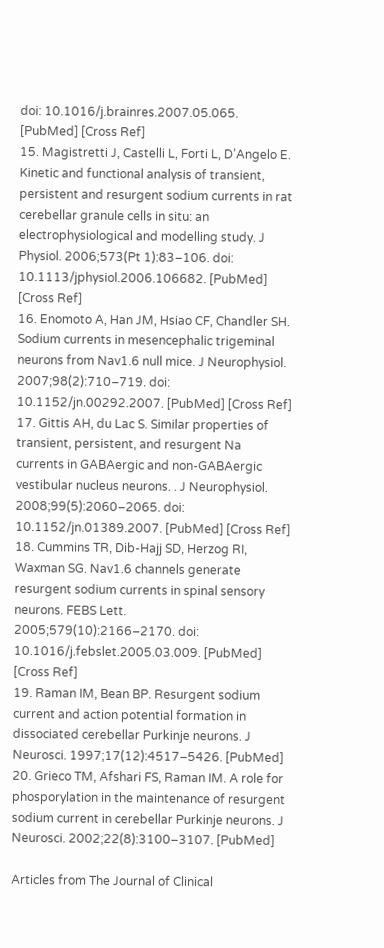doi: 10.1016/j.brainres.2007.05.065. [PubMed] [Cross Ref]
15. Magistretti J, Castelli L, Forti L, D’Angelo E. Kinetic and functional analysis of transient, persistent and resurgent sodium currents in rat cerebellar granule cells in situ: an electrophysiological and modelling study. J Physiol. 2006;573(Pt 1):83–106. doi: 10.1113/jphysiol.2006.106682. [PubMed] [Cross Ref]
16. Enomoto A, Han JM, Hsiao CF, Chandler SH. Sodium currents in mesencephalic trigeminal neurons from Nav1.6 null mice. J Neurophysiol. 2007;98(2):710–719. doi: 10.1152/jn.00292.2007. [PubMed] [Cross Ref]
17. Gittis AH, du Lac S. Similar properties of transient, persistent, and resurgent Na currents in GABAergic and non-GABAergic vestibular nucleus neurons. . J Neurophysiol. 2008;99(5):2060–2065. doi: 10.1152/jn.01389.2007. [PubMed] [Cross Ref]
18. Cummins TR, Dib-Hajj SD, Herzog RI, Waxman SG. Nav1.6 channels generate resurgent sodium currents in spinal sensory neurons. FEBS Lett. 2005;579(10):2166–2170. doi: 10.1016/j.febslet.2005.03.009. [PubMed] [Cross Ref]
19. Raman IM, Bean BP. Resurgent sodium current and action potential formation in dissociated cerebellar Purkinje neurons. J Neurosci. 1997;17(12):4517–5426. [PubMed]
20. Grieco TM, Afshari FS, Raman IM. A role for phosporylation in the maintenance of resurgent sodium current in cerebellar Purkinje neurons. J Neurosci. 2002;22(8):3100–3107. [PubMed]

Articles from The Journal of Clinical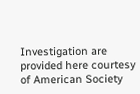Investigation are provided here courtesy of American Society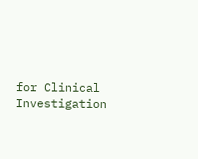for Clinical Investigation